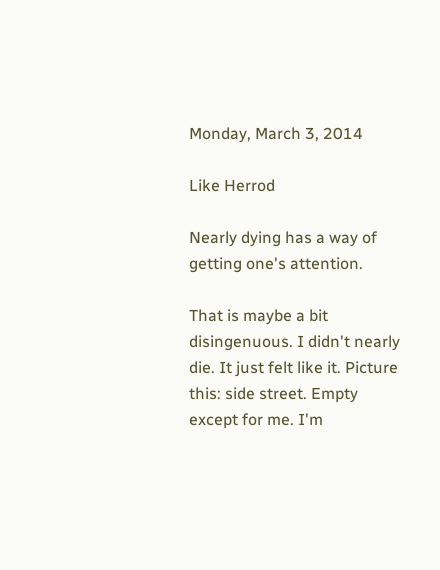Monday, March 3, 2014

Like Herrod

Nearly dying has a way of getting one's attention.

That is maybe a bit disingenuous. I didn't nearly die. It just felt like it. Picture this: side street. Empty except for me. I'm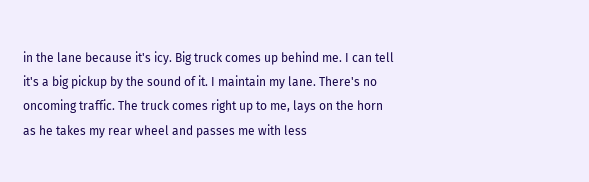in the lane because it's icy. Big truck comes up behind me. I can tell it's a big pickup by the sound of it. I maintain my lane. There's no oncoming traffic. The truck comes right up to me, lays on the horn as he takes my rear wheel and passes me with less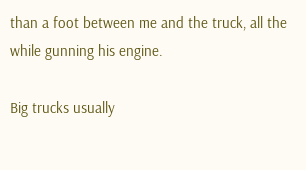than a foot between me and the truck, all the while gunning his engine.

Big trucks usually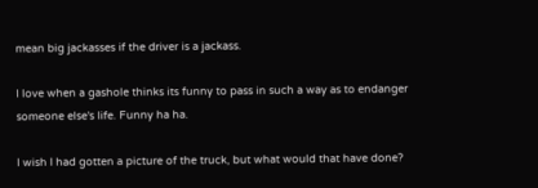mean big jackasses if the driver is a jackass.

I love when a gashole thinks its funny to pass in such a way as to endanger someone else's life. Funny ha ha.

I wish I had gotten a picture of the truck, but what would that have done?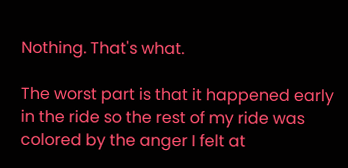Nothing. That's what.

The worst part is that it happened early in the ride so the rest of my ride was colored by the anger I felt at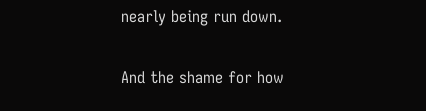nearly being run down.

And the shame for how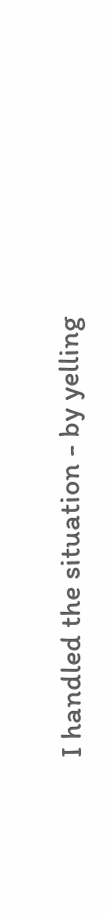I handled the situation - by yelling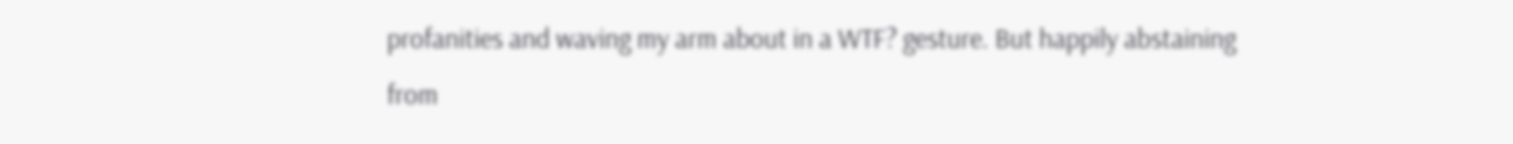profanities and waving my arm about in a WTF? gesture. But happily abstaining from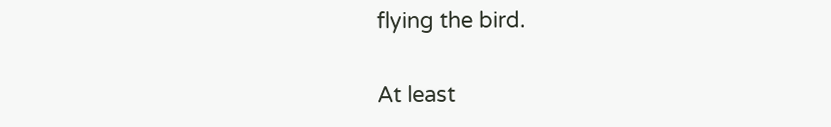flying the bird.

At least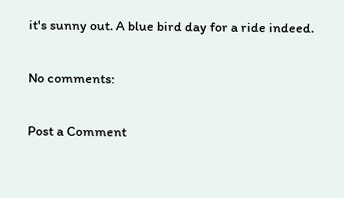it's sunny out. A blue bird day for a ride indeed.

No comments:

Post a Comment